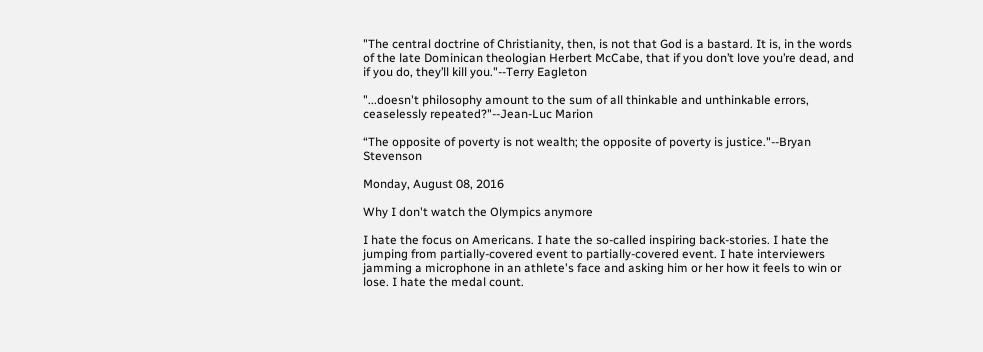"The central doctrine of Christianity, then, is not that God is a bastard. It is, in the words of the late Dominican theologian Herbert McCabe, that if you don’t love you’re dead, and if you do, they’ll kill you."--Terry Eagleton

"...doesn't philosophy amount to the sum of all thinkable and unthinkable errors, ceaselessly repeated?"--Jean-Luc Marion

“The opposite of poverty is not wealth; the opposite of poverty is justice."--Bryan Stevenson

Monday, August 08, 2016

Why I don't watch the Olympics anymore

I hate the focus on Americans. I hate the so-called inspiring back-stories. I hate the jumping from partially-covered event to partially-covered event. I hate interviewers jamming a microphone in an athlete's face and asking him or her how it feels to win or lose. I hate the medal count.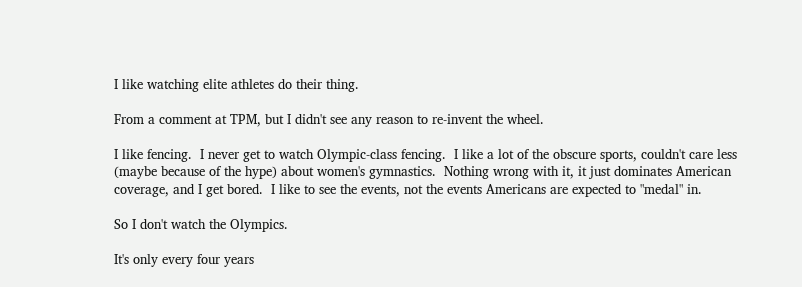I like watching elite athletes do their thing.

From a comment at TPM, but I didn't see any reason to re-invent the wheel.

I like fencing.  I never get to watch Olympic-class fencing.  I like a lot of the obscure sports, couldn't care less (maybe because of the hype) about women's gymnastics.  Nothing wrong with it, it just dominates American coverage, and I get bored.  I like to see the events, not the events Americans are expected to "medal" in.

So I don't watch the Olympics.

It's only every four years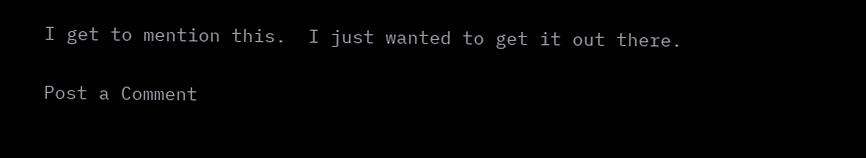I get to mention this.  I just wanted to get it out there.


Post a Comment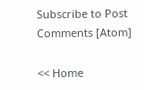Subscribe to Post Comments [Atom]

<< Home